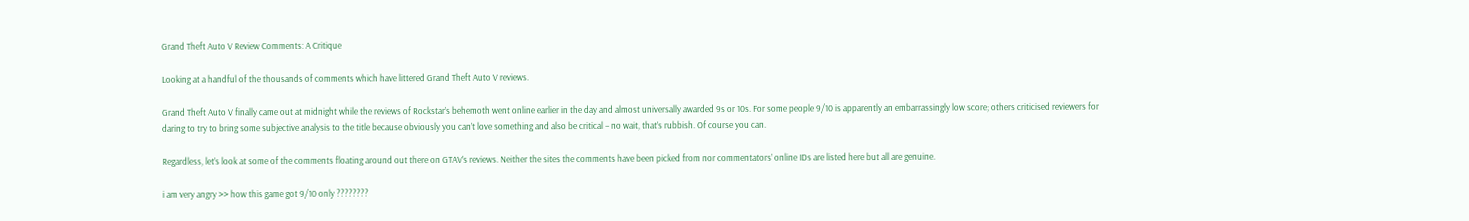Grand Theft Auto V Review Comments: A Critique

Looking at a handful of the thousands of comments which have littered Grand Theft Auto V reviews.

Grand Theft Auto V finally came out at midnight while the reviews of Rockstar’s behemoth went online earlier in the day and almost universally awarded 9s or 10s. For some people 9/10 is apparently an embarrassingly low score; others criticised reviewers for daring to try to bring some subjective analysis to the title because obviously you can’t love something and also be critical – no wait, that’s rubbish. Of course you can.

Regardless, let’s look at some of the comments floating around out there on GTAV’s reviews. Neither the sites the comments have been picked from nor commentators’ online IDs are listed here but all are genuine.

i am very angry >> how this game got 9/10 only ????????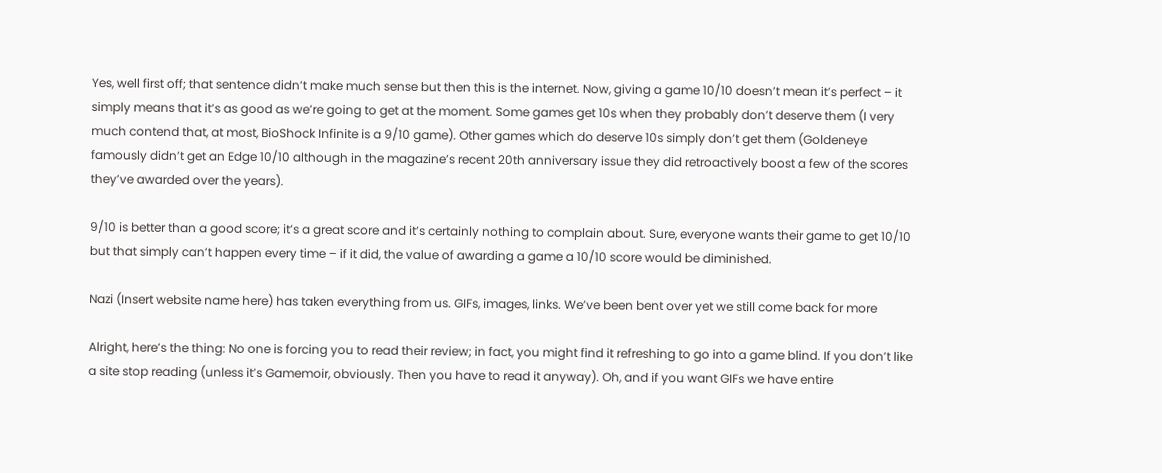Yes, well first off; that sentence didn’t make much sense but then this is the internet. Now, giving a game 10/10 doesn’t mean it’s perfect – it simply means that it’s as good as we’re going to get at the moment. Some games get 10s when they probably don’t deserve them (I very much contend that, at most, BioShock Infinite is a 9/10 game). Other games which do deserve 10s simply don’t get them (Goldeneye famously didn’t get an Edge 10/10 although in the magazine’s recent 20th anniversary issue they did retroactively boost a few of the scores they’ve awarded over the years).

9/10 is better than a good score; it’s a great score and it’s certainly nothing to complain about. Sure, everyone wants their game to get 10/10 but that simply can’t happen every time – if it did, the value of awarding a game a 10/10 score would be diminished.

Nazi (Insert website name here) has taken everything from us. GIFs, images, links. We’ve been bent over yet we still come back for more

Alright, here’s the thing: No one is forcing you to read their review; in fact, you might find it refreshing to go into a game blind. If you don’t like a site stop reading (unless it’s Gamemoir, obviously. Then you have to read it anyway). Oh, and if you want GIFs we have entire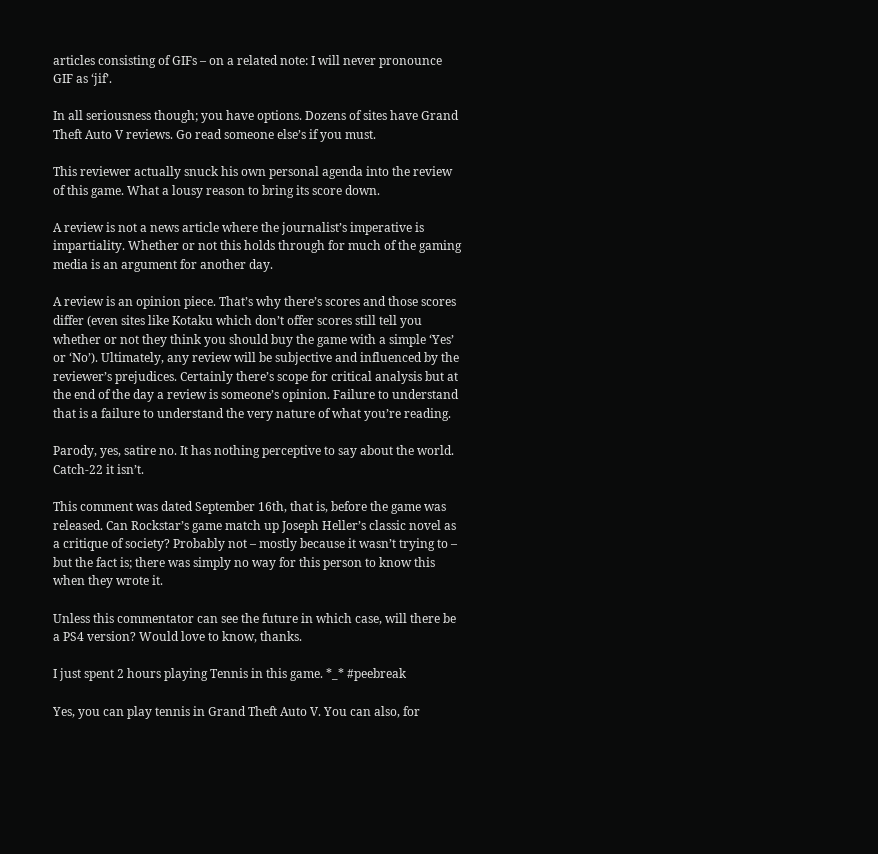articles consisting of GIFs – on a related note: I will never pronounce GIF as ‘jif’.

In all seriousness though; you have options. Dozens of sites have Grand Theft Auto V reviews. Go read someone else’s if you must.

This reviewer actually snuck his own personal agenda into the review of this game. What a lousy reason to bring its score down.

A review is not a news article where the journalist’s imperative is impartiality. Whether or not this holds through for much of the gaming media is an argument for another day.

A review is an opinion piece. That’s why there’s scores and those scores differ (even sites like Kotaku which don’t offer scores still tell you whether or not they think you should buy the game with a simple ‘Yes’ or ‘No’). Ultimately, any review will be subjective and influenced by the reviewer’s prejudices. Certainly there’s scope for critical analysis but at the end of the day a review is someone’s opinion. Failure to understand that is a failure to understand the very nature of what you’re reading.

Parody, yes, satire no. It has nothing perceptive to say about the world. Catch-22 it isn’t.

This comment was dated September 16th, that is, before the game was released. Can Rockstar’s game match up Joseph Heller’s classic novel as a critique of society? Probably not – mostly because it wasn’t trying to – but the fact is; there was simply no way for this person to know this when they wrote it.

Unless this commentator can see the future in which case, will there be a PS4 version? Would love to know, thanks.

I just spent 2 hours playing Tennis in this game. *_* #peebreak

Yes, you can play tennis in Grand Theft Auto V. You can also, for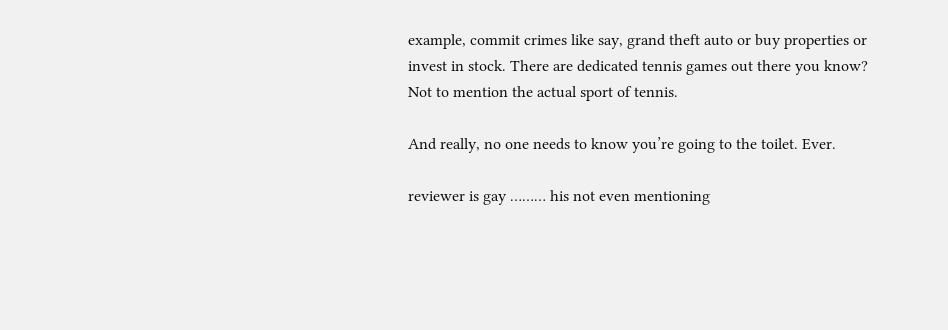example, commit crimes like say, grand theft auto or buy properties or invest in stock. There are dedicated tennis games out there you know? Not to mention the actual sport of tennis.

And really, no one needs to know you’re going to the toilet. Ever.

reviewer is gay ……… his not even mentioning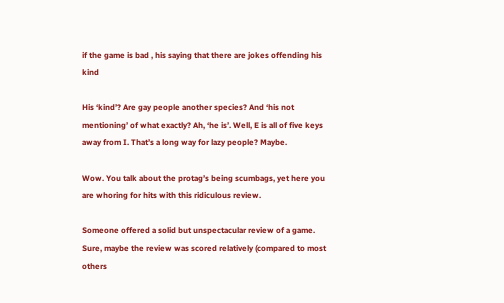if the game is bad , his saying that there are jokes offending his kind

His ‘kind’? Are gay people another species? And ‘his not mentioning’ of what exactly? Ah, ‘he is’. Well, E is all of five keys away from I. That’s a long way for lazy people? Maybe.

Wow. You talk about the protag’s being scumbags, yet here you are whoring for hits with this ridiculous review.

Someone offered a solid but unspectacular review of a game. Sure, maybe the review was scored relatively (compared to most others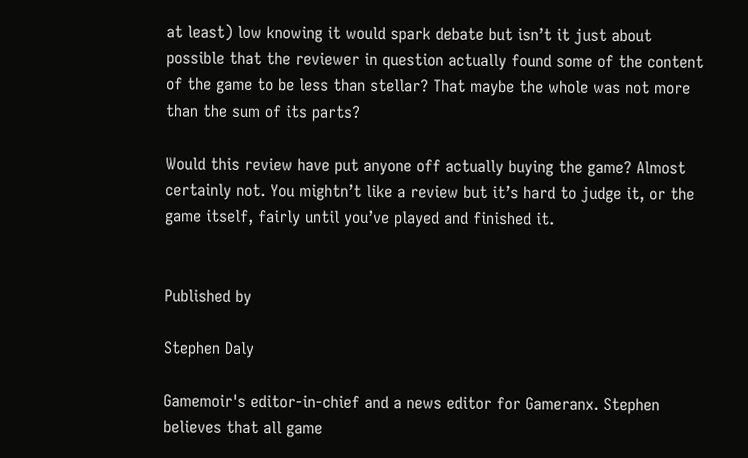at least) low knowing it would spark debate but isn’t it just about possible that the reviewer in question actually found some of the content of the game to be less than stellar? That maybe the whole was not more than the sum of its parts?

Would this review have put anyone off actually buying the game? Almost certainly not. You mightn’t like a review but it’s hard to judge it, or the game itself, fairly until you’ve played and finished it.


Published by

Stephen Daly

Gamemoir's editor-in-chief and a news editor for Gameranx. Stephen believes that all game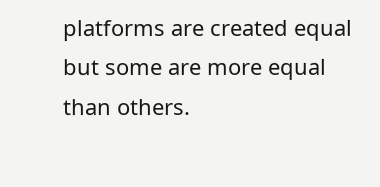platforms are created equal but some are more equal than others.